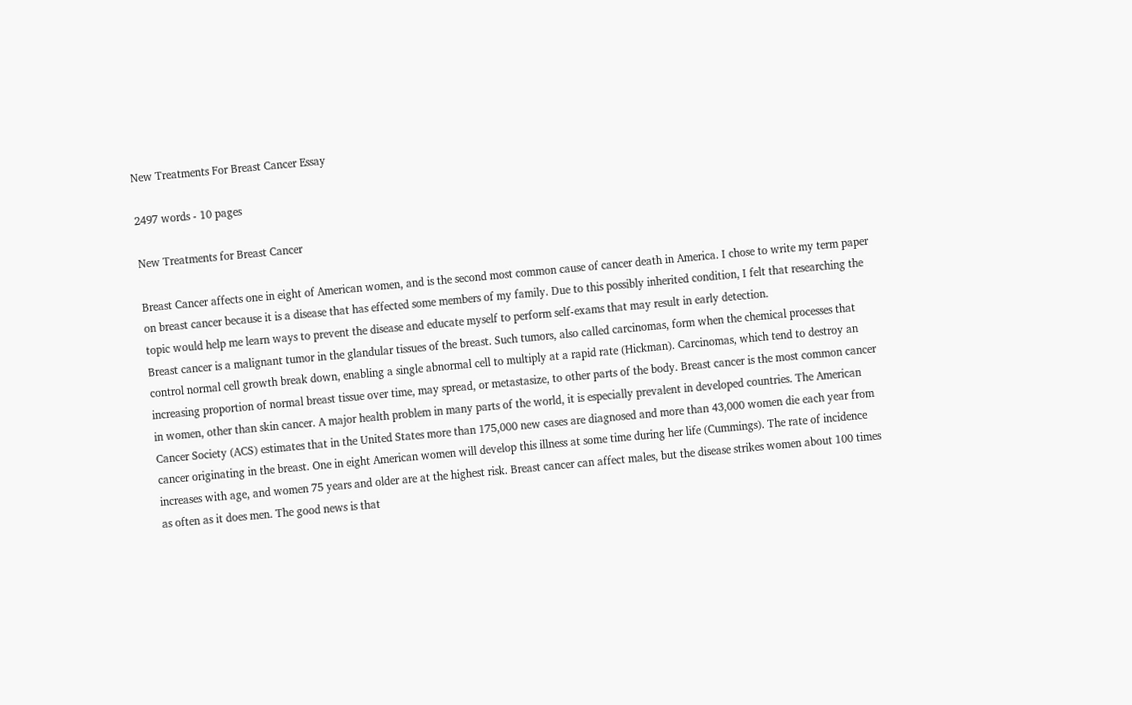New Treatments For Breast Cancer Essay

2497 words - 10 pages

New Treatments for Breast Cancer

Breast Cancer affects one in eight of American women, and is the second most common cause of cancer death in America. I chose to write my term paper on breast cancer because it is a disease that has effected some members of my family. Due to this possibly inherited condition, I felt that researching the topic would help me learn ways to prevent the disease and educate myself to perform self-exams that may result in early detection.
Breast cancer is a malignant tumor in the glandular tissues of the breast. Such tumors, also called carcinomas, form when the chemical processes that control normal cell growth break down, enabling a single abnormal cell to multiply at a rapid rate (Hickman). Carcinomas, which tend to destroy an increasing proportion of normal breast tissue over time, may spread, or metastasize, to other parts of the body. Breast cancer is the most common cancer in women, other than skin cancer. A major health problem in many parts of the world, it is especially prevalent in developed countries. The American Cancer Society (ACS) estimates that in the United States more than 175,000 new cases are diagnosed and more than 43,000 women die each year from cancer originating in the breast. One in eight American women will develop this illness at some time during her life (Cummings). The rate of incidence increases with age, and women 75 years and older are at the highest risk. Breast cancer can affect males, but the disease strikes women about 100 times as often as it does men. The good news is that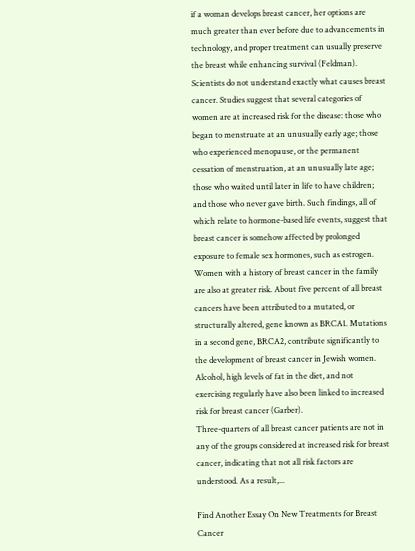if a woman develops breast cancer, her options are much greater than ever before due to advancements in technology, and proper treatment can usually preserve the breast while enhancing survival (Feldman).
Scientists do not understand exactly what causes breast cancer. Studies suggest that several categories of women are at increased risk for the disease: those who began to menstruate at an unusually early age; those who experienced menopause, or the permanent cessation of menstruation, at an unusually late age; those who waited until later in life to have children; and those who never gave birth. Such findings, all of which relate to hormone-based life events, suggest that breast cancer is somehow affected by prolonged exposure to female sex hormones, such as estrogen. Women with a history of breast cancer in the family are also at greater risk. About five percent of all breast cancers have been attributed to a mutated, or structurally altered, gene known as BRCA1. Mutations in a second gene, BRCA2, contribute significantly to the development of breast cancer in Jewish women. Alcohol, high levels of fat in the diet, and not exercising regularly have also been linked to increased risk for breast cancer (Garber).
Three-quarters of all breast cancer patients are not in any of the groups considered at increased risk for breast cancer, indicating that not all risk factors are understood. As a result,...

Find Another Essay On New Treatments for Breast Cancer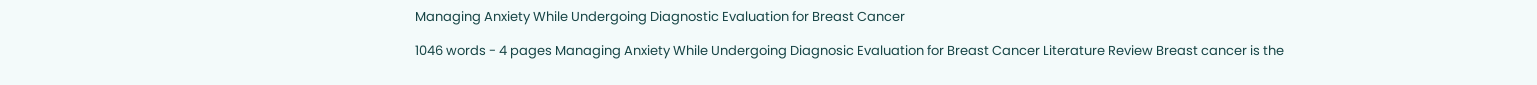Managing Anxiety While Undergoing Diagnostic Evaluation for Breast Cancer

1046 words - 4 pages Managing Anxiety While Undergoing Diagnosic Evaluation for Breast Cancer Literature Review Breast cancer is the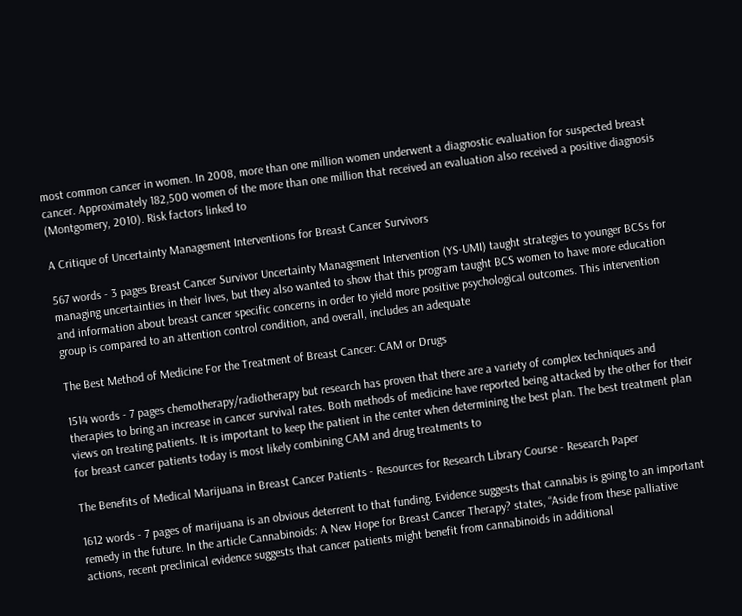most common cancer in women. In 2008, more than one million women underwent a diagnostic evaluation for suspected breast cancer. Approximately 182,500 women of the more than one million that received an evaluation also received a positive diagnosis (Montgomery, 2010). Risk factors linked to

A Critique of Uncertainty Management Interventions for Breast Cancer Survivors

567 words - 3 pages Breast Cancer Survivor Uncertainty Management Intervention (YS-UMI) taught strategies to younger BCSs for managing uncertainties in their lives, but they also wanted to show that this program taught BCS women to have more education and information about breast cancer specific concerns in order to yield more positive psychological outcomes. This intervention group is compared to an attention control condition, and overall, includes an adequate

The Best Method of Medicine For the Treatment of Breast Cancer: CAM or Drugs

1514 words - 7 pages chemotherapy/radiotherapy but research has proven that there are a variety of complex techniques and therapies to bring an increase in cancer survival rates. Both methods of medicine have reported being attacked by the other for their views on treating patients. It is important to keep the patient in the center when determining the best plan. The best treatment plan for breast cancer patients today is most likely combining CAM and drug treatments to

The Benefits of Medical Marijuana in Breast Cancer Patients - Resources for Research Library Course - Research Paper

1612 words - 7 pages of marijuana is an obvious deterrent to that funding. Evidence suggests that cannabis is going to an important remedy in the future. In the article Cannabinoids: A New Hope for Breast Cancer Therapy? states, “Aside from these palliative actions, recent preclinical evidence suggests that cancer patients might benefit from cannabinoids in additional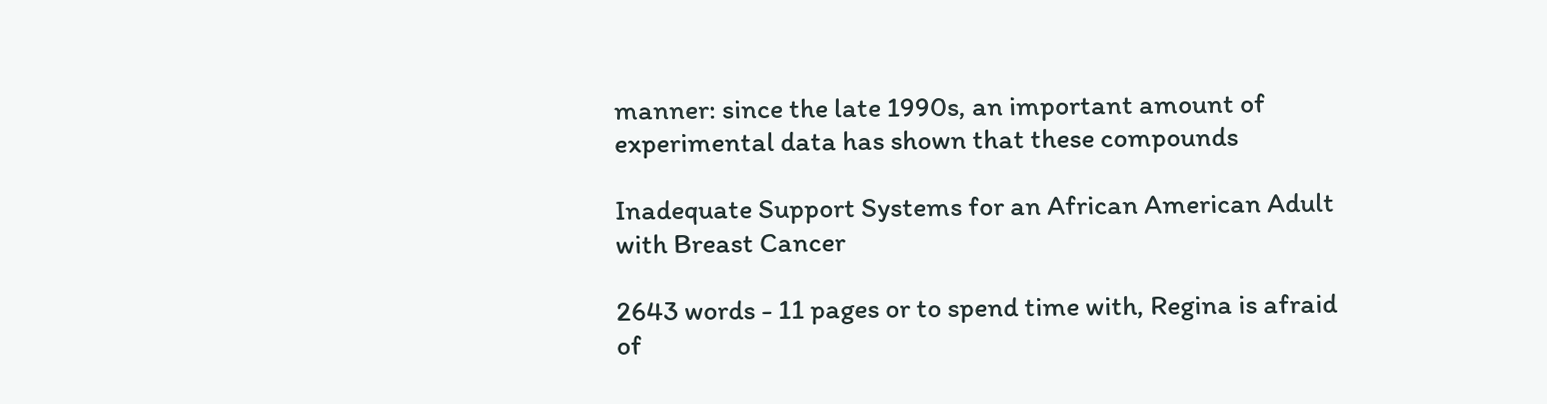manner: since the late 1990s, an important amount of experimental data has shown that these compounds

Inadequate Support Systems for an African American Adult with Breast Cancer

2643 words - 11 pages or to spend time with, Regina is afraid of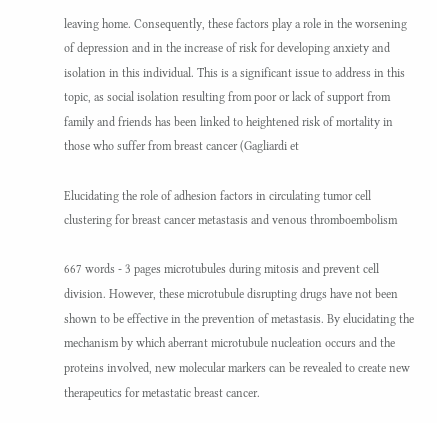leaving home. Consequently, these factors play a role in the worsening of depression and in the increase of risk for developing anxiety and isolation in this individual. This is a significant issue to address in this topic, as social isolation resulting from poor or lack of support from family and friends has been linked to heightened risk of mortality in those who suffer from breast cancer (Gagliardi et

Elucidating the role of adhesion factors in circulating tumor cell clustering for breast cancer metastasis and venous thromboembolism

667 words - 3 pages microtubules during mitosis and prevent cell division. However, these microtubule disrupting drugs have not been shown to be effective in the prevention of metastasis. By elucidating the mechanism by which aberrant microtubule nucleation occurs and the proteins involved, new molecular markers can be revealed to create new therapeutics for metastatic breast cancer.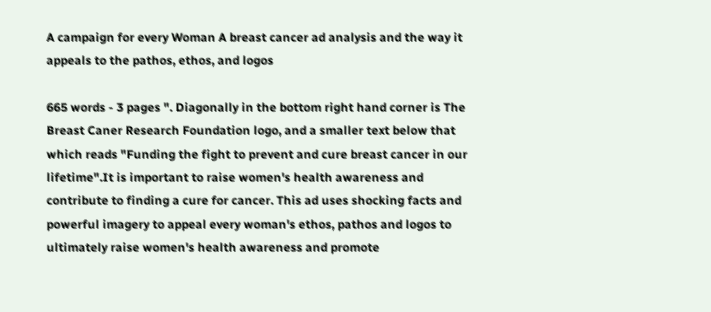A campaign for every Woman A breast cancer ad analysis and the way it appeals to the pathos, ethos, and logos

665 words - 3 pages ". Diagonally in the bottom right hand corner is The Breast Caner Research Foundation logo, and a smaller text below that which reads "Funding the fight to prevent and cure breast cancer in our lifetime".It is important to raise women's health awareness and contribute to finding a cure for cancer. This ad uses shocking facts and powerful imagery to appeal every woman's ethos, pathos and logos to ultimately raise women's health awareness and promote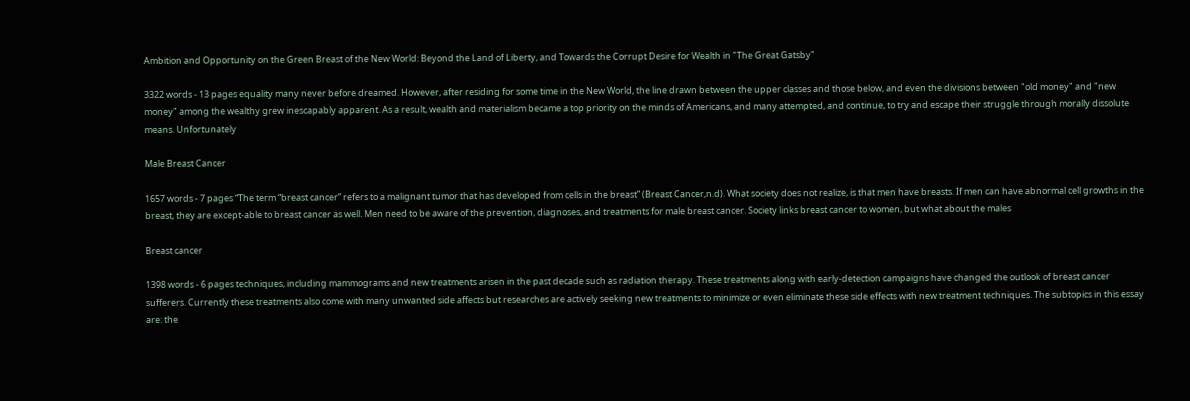Ambition and Opportunity on the Green Breast of the New World: Beyond the Land of Liberty, and Towards the Corrupt Desire for Wealth in "The Great Gatsby"

3322 words - 13 pages equality many never before dreamed. However, after residing for some time in the New World, the line drawn between the upper classes and those below, and even the divisions between "old money" and "new money" among the wealthy grew inescapably apparent. As a result, wealth and materialism became a top priority on the minds of Americans, and many attempted, and continue, to try and escape their struggle through morally dissolute means. Unfortunately

Male Breast Cancer

1657 words - 7 pages “The term “breast cancer” refers to a malignant tumor that has developed from cells in the breast” (Breast Cancer,n.d). What society does not realize, is that men have breasts. If men can have abnormal cell growths in the breast, they are except-able to breast cancer as well. Men need to be aware of the prevention, diagnoses, and treatments for male breast cancer. Society links breast cancer to women, but what about the males

Breast cancer

1398 words - 6 pages techniques, including mammograms and new treatments arisen in the past decade such as radiation therapy. These treatments along with early-detection campaigns have changed the outlook of breast cancer sufferers. Currently these treatments also come with many unwanted side affects but researches are actively seeking new treatments to minimize or even eliminate these side effects with new treatment techniques. The subtopics in this essay are: the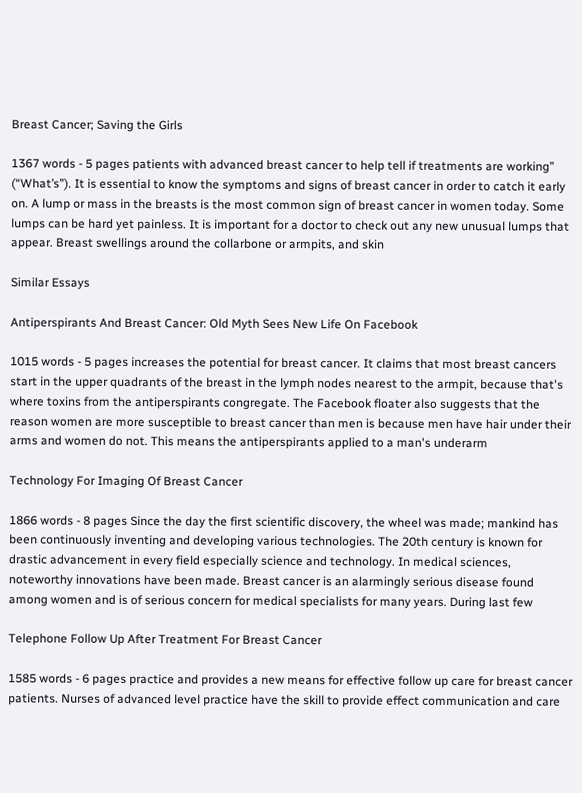Breast Cancer; Saving the Girls

1367 words - 5 pages patients with advanced breast cancer to help tell if treatments are working” (“What’s”). It is essential to know the symptoms and signs of breast cancer in order to catch it early on. A lump or mass in the breasts is the most common sign of breast cancer in women today. Some lumps can be hard yet painless. It is important for a doctor to check out any new unusual lumps that appear. Breast swellings around the collarbone or armpits, and skin

Similar Essays

Antiperspirants And Breast Cancer: Old Myth Sees New Life On Facebook

1015 words - 5 pages increases the potential for breast cancer. It claims that most breast cancers start in the upper quadrants of the breast in the lymph nodes nearest to the armpit, because that's where toxins from the antiperspirants congregate. The Facebook floater also suggests that the reason women are more susceptible to breast cancer than men is because men have hair under their arms and women do not. This means the antiperspirants applied to a man's underarm

Technology For Imaging Of Breast Cancer

1866 words - 8 pages Since the day the first scientific discovery, the wheel was made; mankind has been continuously inventing and developing various technologies. The 20th century is known for drastic advancement in every field especially science and technology. In medical sciences, noteworthy innovations have been made. Breast cancer is an alarmingly serious disease found among women and is of serious concern for medical specialists for many years. During last few

Telephone Follow Up After Treatment For Breast Cancer

1585 words - 6 pages practice and provides a new means for effective follow up care for breast cancer patients. Nurses of advanced level practice have the skill to provide effect communication and care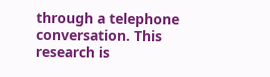through a telephone conversation. This research is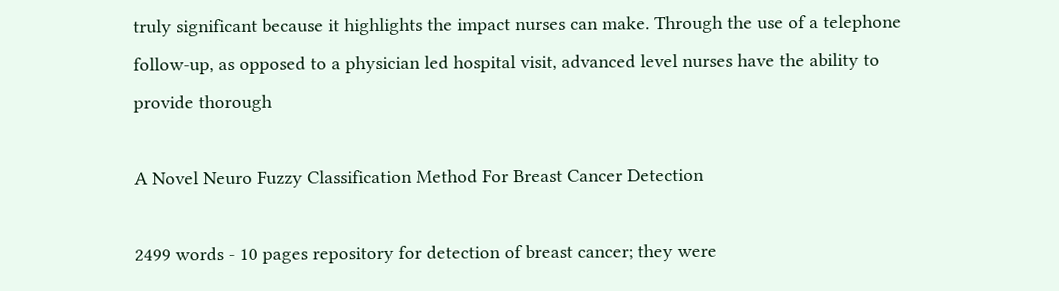truly significant because it highlights the impact nurses can make. Through the use of a telephone follow-up, as opposed to a physician led hospital visit, advanced level nurses have the ability to provide thorough

A Novel Neuro Fuzzy Classification Method For Breast Cancer Detection

2499 words - 10 pages repository for detection of breast cancer; they were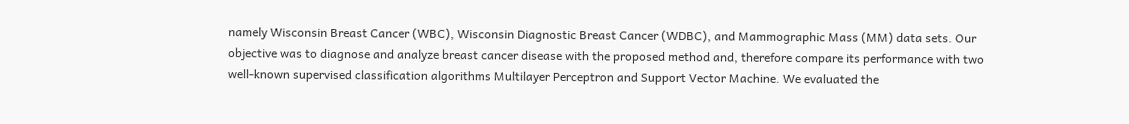namely Wisconsin Breast Cancer (WBC), Wisconsin Diagnostic Breast Cancer (WDBC), and Mammographic Mass (MM) data sets. Our objective was to diagnose and analyze breast cancer disease with the proposed method and, therefore compare its performance with two well-known supervised classification algorithms Multilayer Perceptron and Support Vector Machine. We evaluated the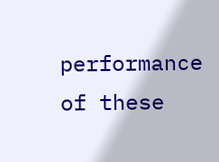performance of these